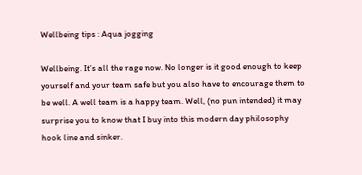Wellbeing tips : Aqua jogging

Wellbeing. It’s all the rage now. No longer is it good enough to keep yourself and your team safe but you also have to encourage them to be well. A well team is a happy team. Well, (no pun intended) it may surprise you to know that I buy into this modern day philosophy hook line and sinker.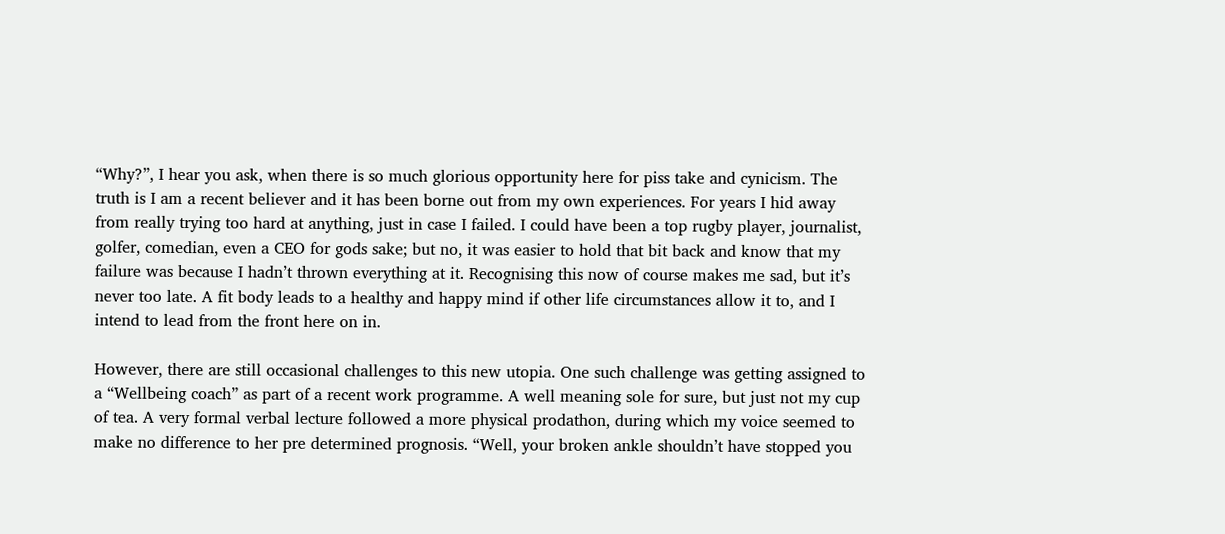“Why?”, I hear you ask, when there is so much glorious opportunity here for piss take and cynicism. The truth is I am a recent believer and it has been borne out from my own experiences. For years I hid away from really trying too hard at anything, just in case I failed. I could have been a top rugby player, journalist, golfer, comedian, even a CEO for gods sake; but no, it was easier to hold that bit back and know that my failure was because I hadn’t thrown everything at it. Recognising this now of course makes me sad, but it’s never too late. A fit body leads to a healthy and happy mind if other life circumstances allow it to, and I intend to lead from the front here on in.

However, there are still occasional challenges to this new utopia. One such challenge was getting assigned to a “Wellbeing coach” as part of a recent work programme. A well meaning sole for sure, but just not my cup of tea. A very formal verbal lecture followed a more physical prodathon, during which my voice seemed to make no difference to her pre determined prognosis. “Well, your broken ankle shouldn’t have stopped you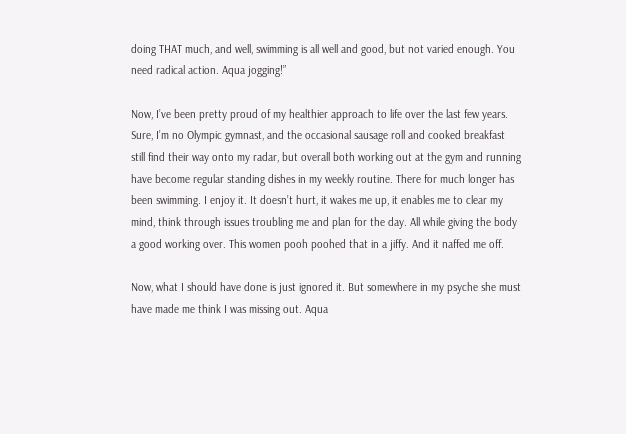doing THAT much, and well, swimming is all well and good, but not varied enough. You need radical action. Aqua jogging!”

Now, I’ve been pretty proud of my healthier approach to life over the last few years. Sure, I’m no Olympic gymnast, and the occasional sausage roll and cooked breakfast still find their way onto my radar, but overall both working out at the gym and running have become regular standing dishes in my weekly routine. There for much longer has been swimming. I enjoy it. It doesn’t hurt, it wakes me up, it enables me to clear my mind, think through issues troubling me and plan for the day. All while giving the body a good working over. This women pooh poohed that in a jiffy. And it naffed me off.

Now, what I should have done is just ignored it. But somewhere in my psyche she must have made me think I was missing out. Aqua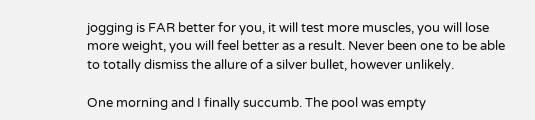jogging is FAR better for you, it will test more muscles, you will lose more weight, you will feel better as a result. Never been one to be able to totally dismiss the allure of a silver bullet, however unlikely.

One morning and I finally succumb. The pool was empty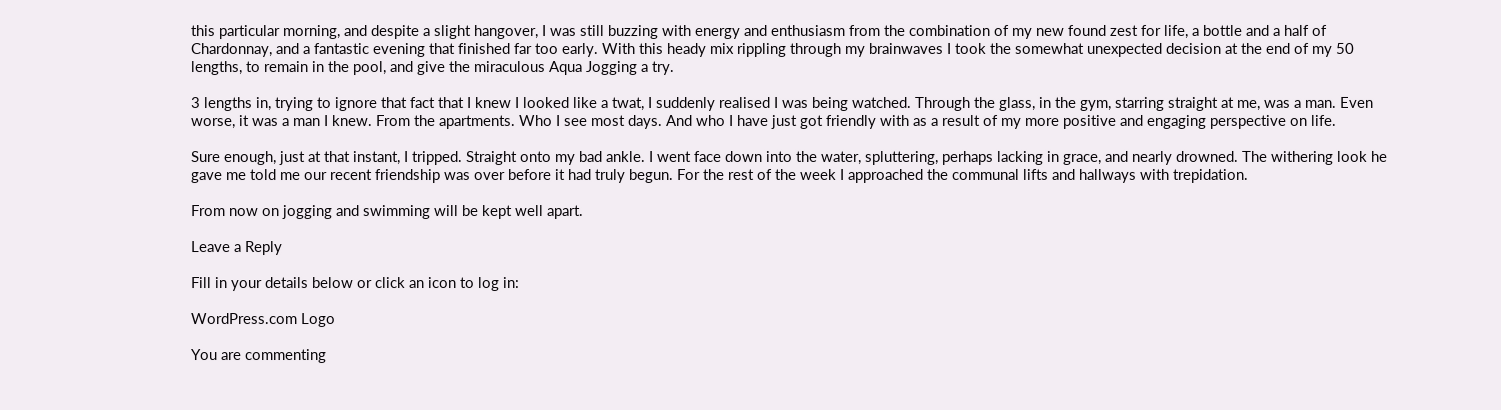this particular morning, and despite a slight hangover, I was still buzzing with energy and enthusiasm from the combination of my new found zest for life, a bottle and a half of Chardonnay, and a fantastic evening that finished far too early. With this heady mix rippling through my brainwaves I took the somewhat unexpected decision at the end of my 50 lengths, to remain in the pool, and give the miraculous Aqua Jogging a try.

3 lengths in, trying to ignore that fact that I knew I looked like a twat, I suddenly realised I was being watched. Through the glass, in the gym, starring straight at me, was a man. Even worse, it was a man I knew. From the apartments. Who I see most days. And who I have just got friendly with as a result of my more positive and engaging perspective on life.

Sure enough, just at that instant, I tripped. Straight onto my bad ankle. I went face down into the water, spluttering, perhaps lacking in grace, and nearly drowned. The withering look he gave me told me our recent friendship was over before it had truly begun. For the rest of the week I approached the communal lifts and hallways with trepidation.

From now on jogging and swimming will be kept well apart.

Leave a Reply

Fill in your details below or click an icon to log in:

WordPress.com Logo

You are commenting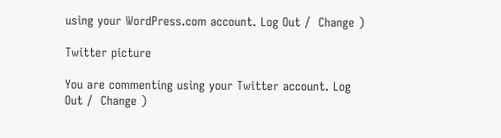using your WordPress.com account. Log Out /  Change )

Twitter picture

You are commenting using your Twitter account. Log Out /  Change )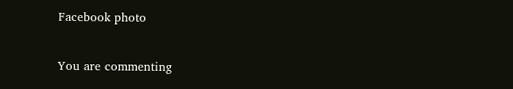Facebook photo

You are commenting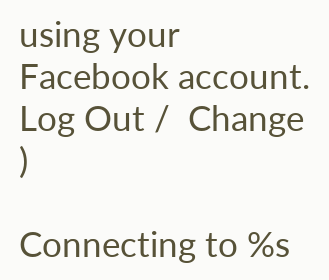using your Facebook account. Log Out /  Change )

Connecting to %s